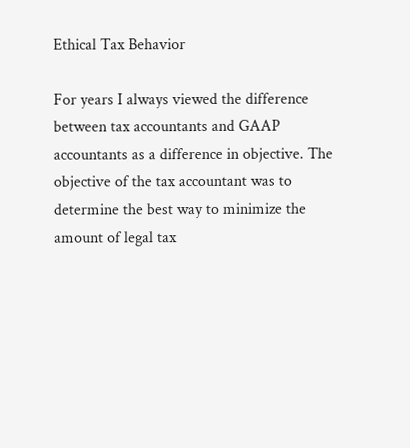Ethical Tax Behavior

For years I always viewed the difference between tax accountants and GAAP accountants as a difference in objective. The objective of the tax accountant was to determine the best way to minimize the amount of legal tax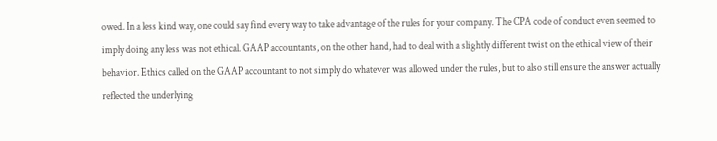owed. In a less kind way, one could say find every way to take advantage of the rules for your company. The CPA code of conduct even seemed to imply doing any less was not ethical. GAAP accountants, on the other hand, had to deal with a slightly different twist on the ethical view of their behavior. Ethics called on the GAAP accountant to not simply do whatever was allowed under the rules, but to also still ensure the answer actually reflected the underlying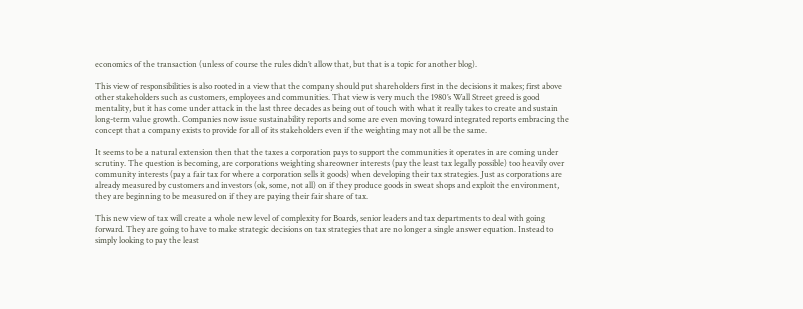economics of the transaction (unless of course the rules didn’t allow that, but that is a topic for another blog).

This view of responsibilities is also rooted in a view that the company should put shareholders first in the decisions it makes; first above other stakeholders such as customers, employees and communities. That view is very much the 1980’s Wall Street greed is good mentality, but it has come under attack in the last three decades as being out of touch with what it really takes to create and sustain long-term value growth. Companies now issue sustainability reports and some are even moving toward integrated reports embracing the concept that a company exists to provide for all of its stakeholders even if the weighting may not all be the same.

It seems to be a natural extension then that the taxes a corporation pays to support the communities it operates in are coming under scrutiny. The question is becoming, are corporations weighting shareowner interests (pay the least tax legally possible) too heavily over community interests (pay a fair tax for where a corporation sells it goods) when developing their tax strategies. Just as corporations are already measured by customers and investors (ok, some, not all) on if they produce goods in sweat shops and exploit the environment, they are beginning to be measured on if they are paying their fair share of tax.

This new view of tax will create a whole new level of complexity for Boards, senior leaders and tax departments to deal with going forward. They are going to have to make strategic decisions on tax strategies that are no longer a single answer equation. Instead to simply looking to pay the least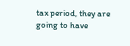tax period, they are going to have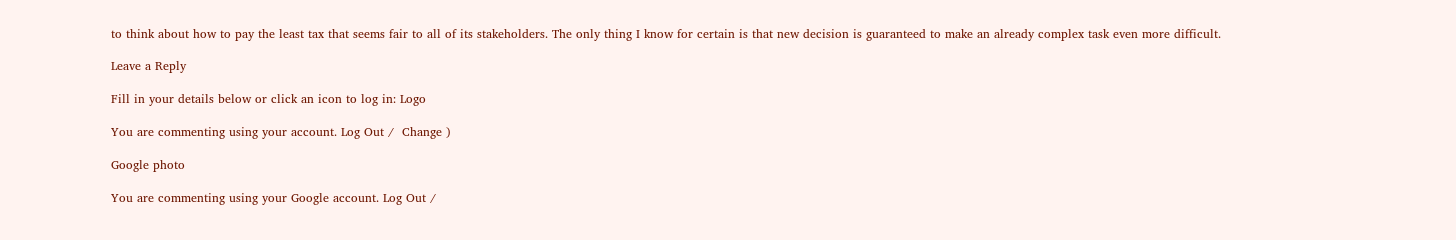to think about how to pay the least tax that seems fair to all of its stakeholders. The only thing I know for certain is that new decision is guaranteed to make an already complex task even more difficult.

Leave a Reply

Fill in your details below or click an icon to log in: Logo

You are commenting using your account. Log Out /  Change )

Google photo

You are commenting using your Google account. Log Out /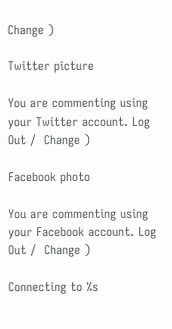Change )

Twitter picture

You are commenting using your Twitter account. Log Out /  Change )

Facebook photo

You are commenting using your Facebook account. Log Out /  Change )

Connecting to %s